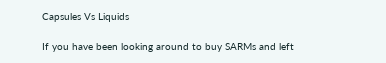Capsules Vs Liquids

If you have been looking around to buy SARMs and left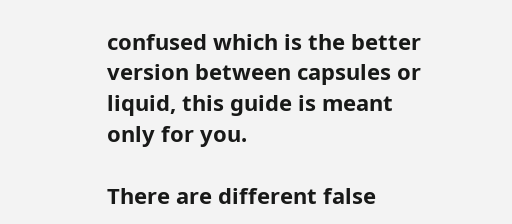confused which is the better version between capsules or liquid, this guide is meant only for you.

There are different false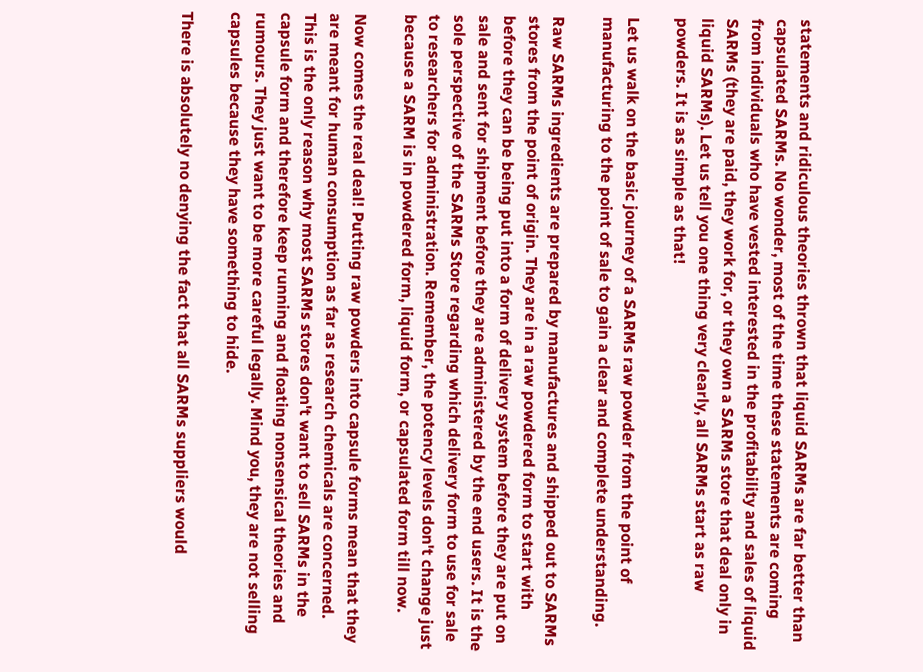statements and ridiculous theories thrown that liquid SARMs are far better than capsulated SARMs. No wonder, most of the time these statements are coming from individuals who have vested interested in the profitability and sales of liquid SARMs (they are paid, they work for, or they own a SARMs store that deal only in liquid SARMs). Let us tell you one thing very clearly, all SARMs start as raw powders. It is as simple as that!

Let us walk on the basic journey of a SARMs raw powder from the point of manufacturing to the point of sale to gain a clear and complete understanding.

Raw SARMs ingredients are prepared by manufactures and shipped out to SARMs stores from the point of origin. They are in a raw powdered form to start with before they can be being put into a form of delivery system before they are put on sale and sent for shipment before they are administered by the end users. It is the sole perspective of the SARMs Store regarding which delivery form to use for sale to researchers for administration. Remember, the potency levels don't change just because a SARM is in powdered form, liquid form, or capsulated form till now.

Now comes the real deal! Putting raw powders into capsule forms mean that they are meant for human consumption as far as research chemicals are concerned. This is the only reason why most SARMs stores don't want to sell SARMs in the capsule form and therefore keep running and floating nonsensical theories and rumours. They just want to be more careful legally. Mind you, they are not selling capsules because they have something to hide.

There is absolutely no denying the fact that all SARMs suppliers would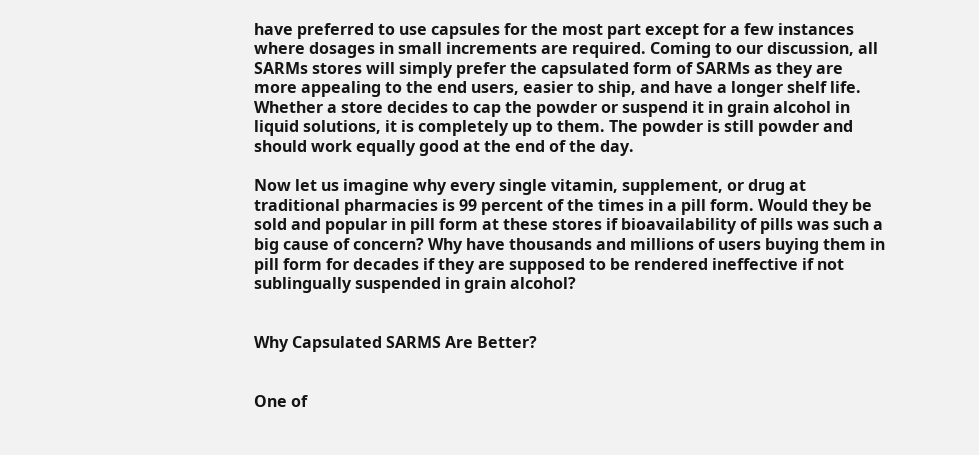have preferred to use capsules for the most part except for a few instances where dosages in small increments are required. Coming to our discussion, all SARMs stores will simply prefer the capsulated form of SARMs as they are more appealing to the end users, easier to ship, and have a longer shelf life. Whether a store decides to cap the powder or suspend it in grain alcohol in liquid solutions, it is completely up to them. The powder is still powder and should work equally good at the end of the day.

Now let us imagine why every single vitamin, supplement, or drug at traditional pharmacies is 99 percent of the times in a pill form. Would they be sold and popular in pill form at these stores if bioavailability of pills was such a big cause of concern? Why have thousands and millions of users buying them in pill form for decades if they are supposed to be rendered ineffective if not sublingually suspended in grain alcohol?


Why Capsulated SARMS Are Better?


One of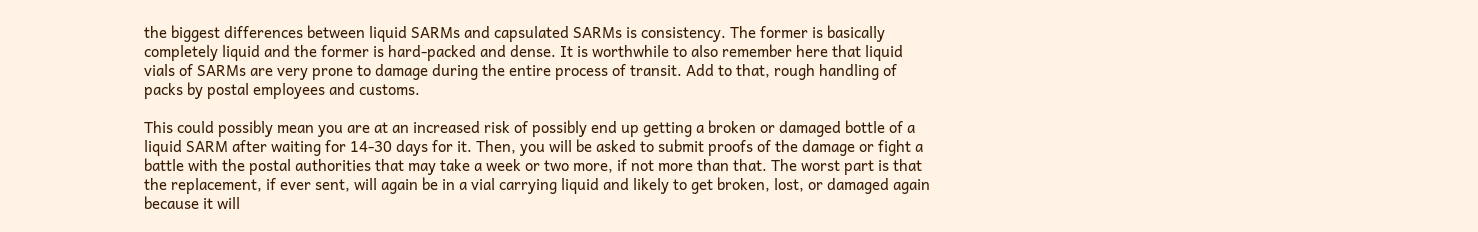the biggest differences between liquid SARMs and capsulated SARMs is consistency. The former is basically completely liquid and the former is hard-packed and dense. It is worthwhile to also remember here that liquid vials of SARMs are very prone to damage during the entire process of transit. Add to that, rough handling of packs by postal employees and customs.

This could possibly mean you are at an increased risk of possibly end up getting a broken or damaged bottle of a liquid SARM after waiting for 14-30 days for it. Then, you will be asked to submit proofs of the damage or fight a battle with the postal authorities that may take a week or two more, if not more than that. The worst part is that the replacement, if ever sent, will again be in a vial carrying liquid and likely to get broken, lost, or damaged again because it will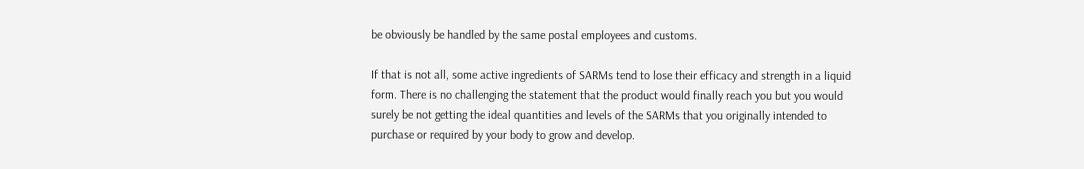be obviously be handled by the same postal employees and customs.

If that is not all, some active ingredients of SARMs tend to lose their efficacy and strength in a liquid form. There is no challenging the statement that the product would finally reach you but you would surely be not getting the ideal quantities and levels of the SARMs that you originally intended to purchase or required by your body to grow and develop.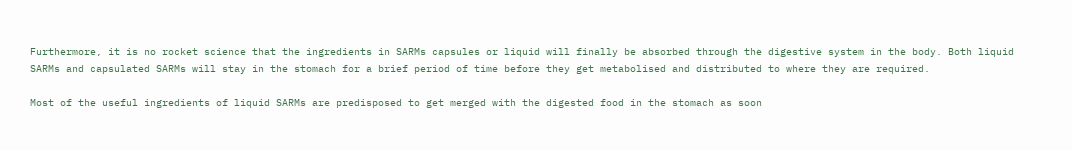Furthermore, it is no rocket science that the ingredients in SARMs capsules or liquid will finally be absorbed through the digestive system in the body. Both liquid SARMs and capsulated SARMs will stay in the stomach for a brief period of time before they get metabolised and distributed to where they are required.

Most of the useful ingredients of liquid SARMs are predisposed to get merged with the digested food in the stomach as soon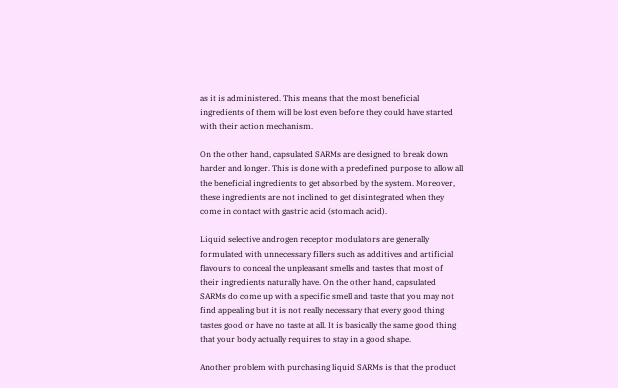as it is administered. This means that the most beneficial ingredients of them will be lost even before they could have started with their action mechanism.

On the other hand, capsulated SARMs are designed to break down harder and longer. This is done with a predefined purpose to allow all the beneficial ingredients to get absorbed by the system. Moreover, these ingredients are not inclined to get disintegrated when they come in contact with gastric acid (stomach acid).

Liquid selective androgen receptor modulators are generally formulated with unnecessary fillers such as additives and artificial flavours to conceal the unpleasant smells and tastes that most of their ingredients naturally have. On the other hand, capsulated SARMs do come up with a specific smell and taste that you may not find appealing but it is not really necessary that every good thing tastes good or have no taste at all. It is basically the same good thing that your body actually requires to stay in a good shape.

Another problem with purchasing liquid SARMs is that the product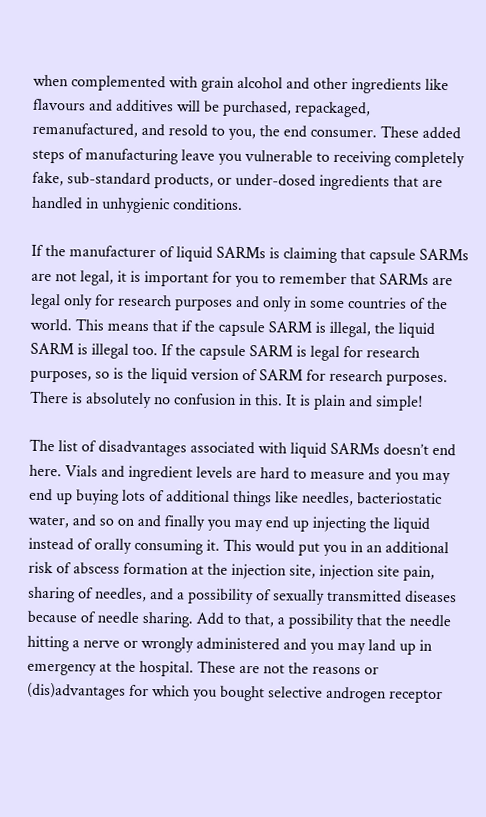when complemented with grain alcohol and other ingredients like flavours and additives will be purchased, repackaged, remanufactured, and resold to you, the end consumer. These added steps of manufacturing leave you vulnerable to receiving completely fake, sub-standard products, or under-dosed ingredients that are handled in unhygienic conditions.

If the manufacturer of liquid SARMs is claiming that capsule SARMs are not legal, it is important for you to remember that SARMs are legal only for research purposes and only in some countries of the world. This means that if the capsule SARM is illegal, the liquid SARM is illegal too. If the capsule SARM is legal for research purposes, so is the liquid version of SARM for research purposes. There is absolutely no confusion in this. It is plain and simple!

The list of disadvantages associated with liquid SARMs doesn’t end here. Vials and ingredient levels are hard to measure and you may end up buying lots of additional things like needles, bacteriostatic water, and so on and finally you may end up injecting the liquid instead of orally consuming it. This would put you in an additional risk of abscess formation at the injection site, injection site pain, sharing of needles, and a possibility of sexually transmitted diseases because of needle sharing. Add to that, a possibility that the needle hitting a nerve or wrongly administered and you may land up in emergency at the hospital. These are not the reasons or (dis)advantages for which you bought selective androgen receptor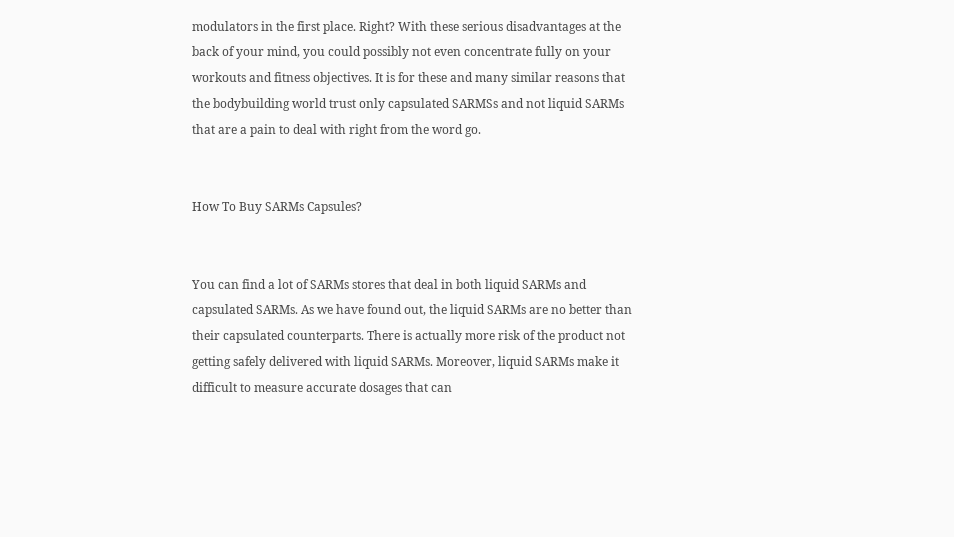modulators in the first place. Right? With these serious disadvantages at the back of your mind, you could possibly not even concentrate fully on your workouts and fitness objectives. It is for these and many similar reasons that the bodybuilding world trust only capsulated SARMSs and not liquid SARMs that are a pain to deal with right from the word go.


How To Buy SARMs Capsules?


You can find a lot of SARMs stores that deal in both liquid SARMs and capsulated SARMs. As we have found out, the liquid SARMs are no better than their capsulated counterparts. There is actually more risk of the product not getting safely delivered with liquid SARMs. Moreover, liquid SARMs make it difficult to measure accurate dosages that can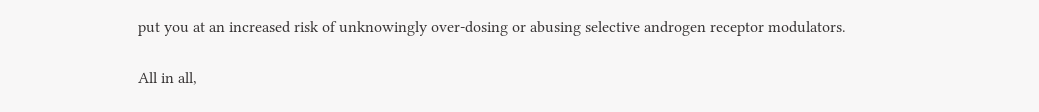put you at an increased risk of unknowingly over-dosing or abusing selective androgen receptor modulators.

All in all,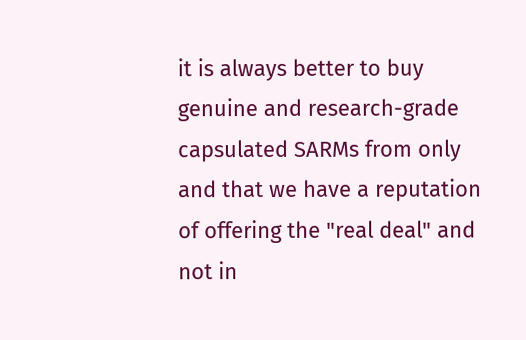it is always better to buy genuine and research-grade capsulated SARMs from only and that we have a reputation of offering the "real deal" and not in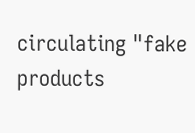circulating "fake products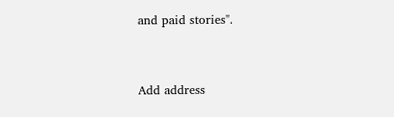and paid stories".


Add address